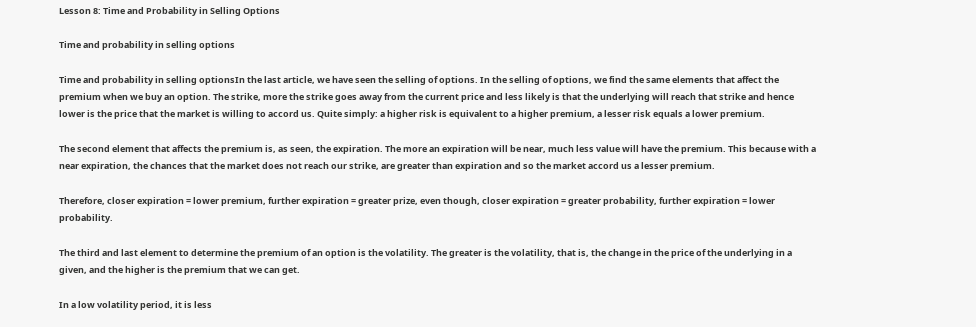Lesson 8: Time and Probability in Selling Options

Time and probability in selling options

Time and probability in selling optionsIn the last article, we have seen the selling of options. In the selling of options, we find the same elements that affect the premium when we buy an option. The strike, more the strike goes away from the current price and less likely is that the underlying will reach that strike and hence lower is the price that the market is willing to accord us. Quite simply: a higher risk is equivalent to a higher premium, a lesser risk equals a lower premium.

The second element that affects the premium is, as seen, the expiration. The more an expiration will be near, much less value will have the premium. This because with a near expiration, the chances that the market does not reach our strike, are greater than expiration and so the market accord us a lesser premium.

Therefore, closer expiration = lower premium, further expiration = greater prize, even though, closer expiration = greater probability, further expiration = lower probability.

The third and last element to determine the premium of an option is the volatility. The greater is the volatility, that is, the change in the price of the underlying in a given, and the higher is the premium that we can get.

In a low volatility period, it is less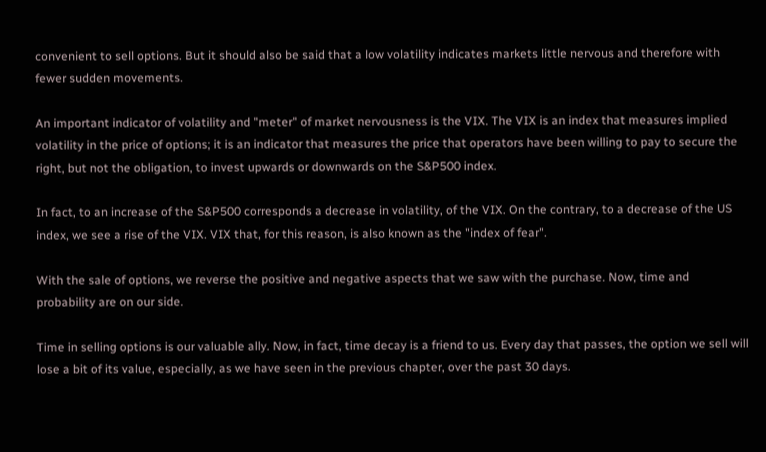convenient to sell options. But it should also be said that a low volatility indicates markets little nervous and therefore with fewer sudden movements.

An important indicator of volatility and "meter" of market nervousness is the VIX. The VIX is an index that measures implied volatility in the price of options; it is an indicator that measures the price that operators have been willing to pay to secure the right, but not the obligation, to invest upwards or downwards on the S&P500 index.

In fact, to an increase of the S&P500 corresponds a decrease in volatility, of the VIX. On the contrary, to a decrease of the US index, we see a rise of the VIX. VIX that, for this reason, is also known as the "index of fear".

With the sale of options, we reverse the positive and negative aspects that we saw with the purchase. Now, time and probability are on our side.

Time in selling options is our valuable ally. Now, in fact, time decay is a friend to us. Every day that passes, the option we sell will lose a bit of its value, especially, as we have seen in the previous chapter, over the past 30 days.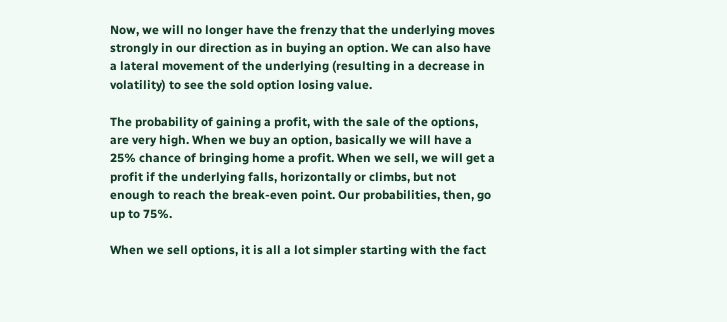Now, we will no longer have the frenzy that the underlying moves strongly in our direction as in buying an option. We can also have a lateral movement of the underlying (resulting in a decrease in volatility) to see the sold option losing value.

The probability of gaining a profit, with the sale of the options, are very high. When we buy an option, basically we will have a 25% chance of bringing home a profit. When we sell, we will get a profit if the underlying falls, horizontally or climbs, but not enough to reach the break-even point. Our probabilities, then, go up to 75%.

When we sell options, it is all a lot simpler starting with the fact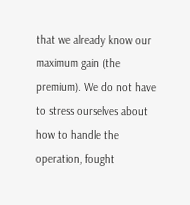that we already know our maximum gain (the premium). We do not have to stress ourselves about how to handle the operation, fought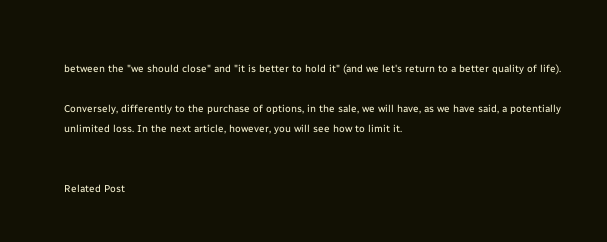between the "we should close" and "it is better to hold it" (and we let's return to a better quality of life).

Conversely, differently to the purchase of options, in the sale, we will have, as we have said, a potentially unlimited loss. In the next article, however, you will see how to limit it.


Related Post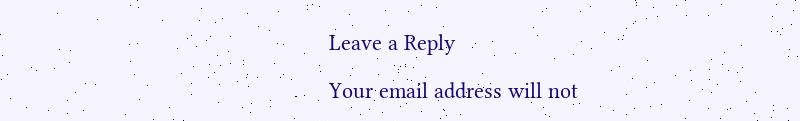Leave a Reply

Your email address will not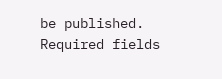be published. Required fields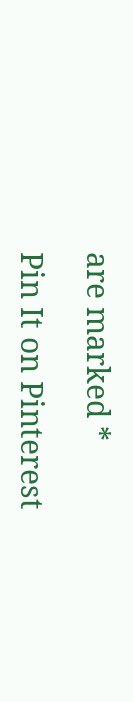are marked *

Pin It on Pinterest